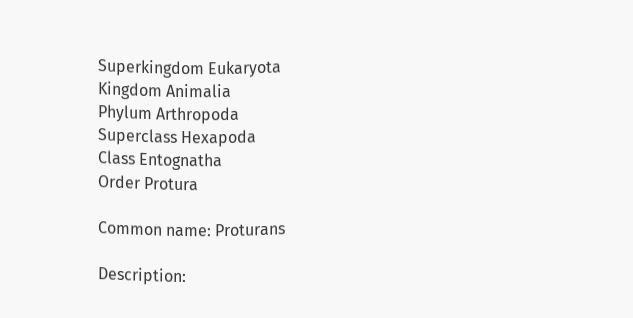Superkingdom Eukaryota
Kingdom Animalia
Phylum Arthropoda
Superclass Hexapoda
Class Entognatha
Order Protura

Common name: Proturans

Description: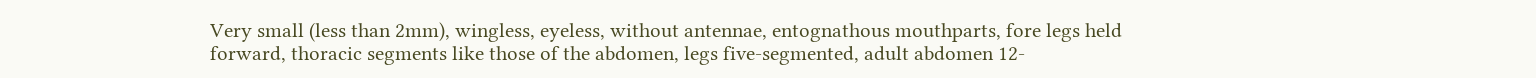Very small (less than 2mm), wingless, eyeless, without antennae, entognathous mouthparts, fore legs held forward, thoracic segments like those of the abdomen, legs five-segmented, adult abdomen 12-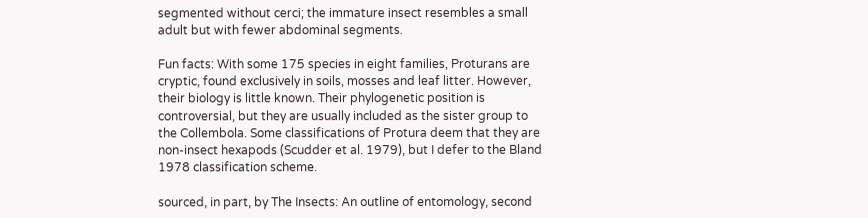segmented without cerci; the immature insect resembles a small adult but with fewer abdominal segments.

Fun facts: With some 175 species in eight families, Proturans are cryptic, found exclusively in soils, mosses and leaf litter. However, their biology is little known. Their phylogenetic position is controversial, but they are usually included as the sister group to the Collembola. Some classifications of Protura deem that they are non-insect hexapods (Scudder et al. 1979), but I defer to the Bland 1978 classification scheme.

sourced, in part, by The Insects: An outline of entomology, second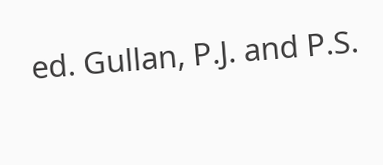ed. Gullan, P.J. and P.S.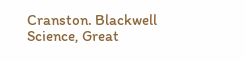Cranston. Blackwell Science, Great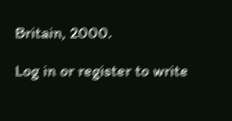Britain, 2000.

Log in or register to write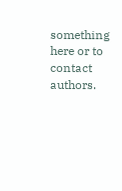something here or to contact authors.